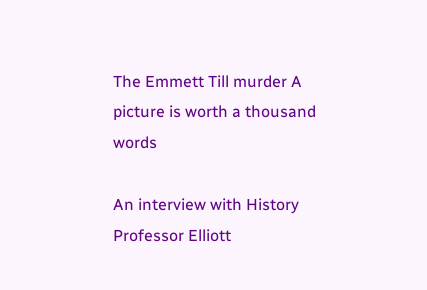The Emmett Till murder A picture is worth a thousand words

An interview with History Professor Elliott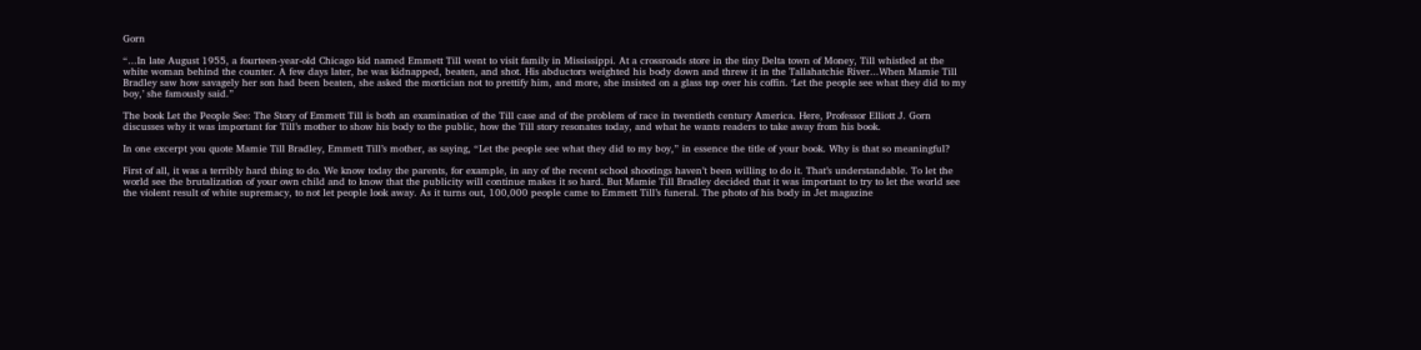Gorn

“...In late August 1955, a fourteen-year-old Chicago kid named Emmett Till went to visit family in Mississippi. At a crossroads store in the tiny Delta town of Money, Till whistled at the white woman behind the counter. A few days later, he was kidnapped, beaten, and shot. His abductors weighted his body down and threw it in the Tallahatchie River...When Mamie Till Bradley saw how savagely her son had been beaten, she asked the mortician not to prettify him, and more, she insisted on a glass top over his coffin. ‘Let the people see what they did to my boy,’ she famously said.”

The book Let the People See: The Story of Emmett Till is both an examination of the Till case and of the problem of race in twentieth century America. Here, Professor Elliott J. Gorn discusses why it was important for Till’s mother to show his body to the public, how the Till story resonates today, and what he wants readers to take away from his book.

In one excerpt you quote Mamie Till Bradley, Emmett Till’s mother, as saying, “Let the people see what they did to my boy,” in essence the title of your book. Why is that so meaningful?

First of all, it was a terribly hard thing to do. We know today the parents, for example, in any of the recent school shootings haven’t been willing to do it. That’s understandable. To let the world see the brutalization of your own child and to know that the publicity will continue makes it so hard. But Mamie Till Bradley decided that it was important to try to let the world see the violent result of white supremacy, to not let people look away. As it turns out, 100,000 people came to Emmett Till’s funeral. The photo of his body in Jet magazine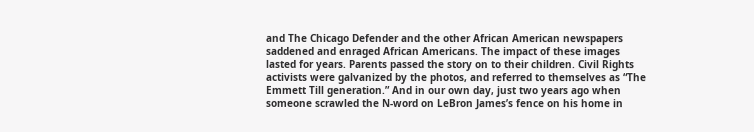and The Chicago Defender and the other African American newspapers saddened and enraged African Americans. The impact of these images lasted for years. Parents passed the story on to their children. Civil Rights activists were galvanized by the photos, and referred to themselves as “The Emmett Till generation.” And in our own day, just two years ago when someone scrawled the N-word on LeBron James’s fence on his home in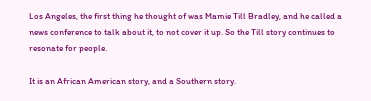Los Angeles, the first thing he thought of was Mamie Till Bradley, and he called a news conference to talk about it, to not cover it up. So the Till story continues to resonate for people.

It is an African American story, and a Southern story.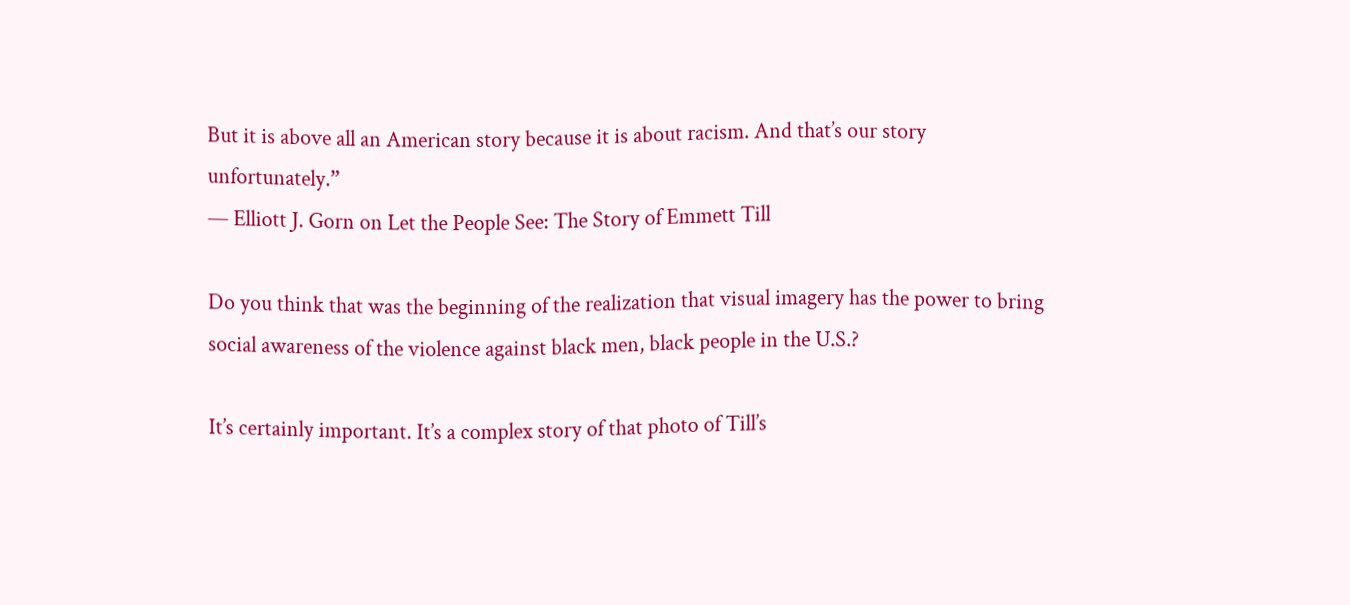But it is above all an American story because it is about racism. And that’s our story unfortunately.”
— Elliott J. Gorn on Let the People See: The Story of Emmett Till

Do you think that was the beginning of the realization that visual imagery has the power to bring social awareness of the violence against black men, black people in the U.S.?

It’s certainly important. It’s a complex story of that photo of Till’s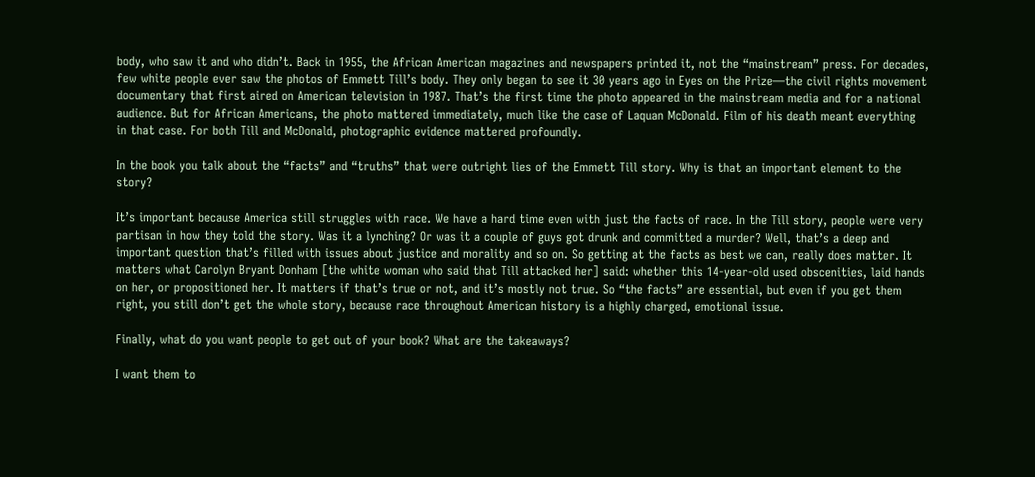body, who saw it and who didn’t. Back in 1955, the African American magazines and newspapers printed it, not the “mainstream” press. For decades, few white people ever saw the photos of Emmett Till’s body. They only began to see it 30 years ago in Eyes on the Prize—the civil rights movement documentary that first aired on American television in 1987. That’s the first time the photo appeared in the mainstream media and for a national audience. But for African Americans, the photo mattered immediately, much like the case of Laquan McDonald. Film of his death meant everything in that case. For both Till and McDonald, photographic evidence mattered profoundly.

In the book you talk about the “facts” and “truths” that were outright lies of the Emmett Till story. Why is that an important element to the story?

It’s important because America still struggles with race. We have a hard time even with just the facts of race. In the Till story, people were very partisan in how they told the story. Was it a lynching? Or was it a couple of guys got drunk and committed a murder? Well, that’s a deep and important question that’s filled with issues about justice and morality and so on. So getting at the facts as best we can, really does matter. It matters what Carolyn Bryant Donham [the white woman who said that Till attacked her] said: whether this 14-year-old used obscenities, laid hands on her, or propositioned her. It matters if that’s true or not, and it’s mostly not true. So “the facts” are essential, but even if you get them right, you still don’t get the whole story, because race throughout American history is a highly charged, emotional issue.

Finally, what do you want people to get out of your book? What are the takeaways?

I want them to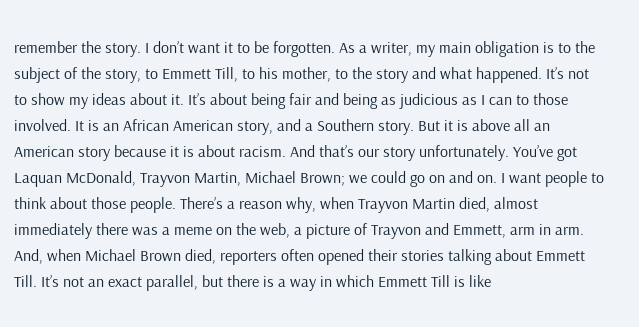remember the story. I don’t want it to be forgotten. As a writer, my main obligation is to the subject of the story, to Emmett Till, to his mother, to the story and what happened. It’s not to show my ideas about it. It’s about being fair and being as judicious as I can to those involved. It is an African American story, and a Southern story. But it is above all an American story because it is about racism. And that’s our story unfortunately. You’ve got Laquan McDonald, Trayvon Martin, Michael Brown; we could go on and on. I want people to think about those people. There’s a reason why, when Trayvon Martin died, almost immediately there was a meme on the web, a picture of Trayvon and Emmett, arm in arm. And, when Michael Brown died, reporters often opened their stories talking about Emmett Till. It’s not an exact parallel, but there is a way in which Emmett Till is like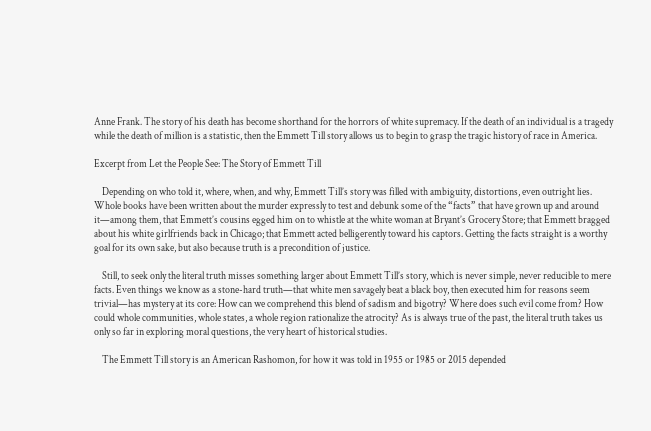Anne Frank. The story of his death has become shorthand for the horrors of white supremacy. If the death of an individual is a tragedy while the death of million is a statistic, then the Emmett Till story allows us to begin to grasp the tragic history of race in America.

Excerpt from Let the People See: The Story of Emmett Till

    Depending on who told it, where, when, and why, Emmett Till’s story was filled with ambiguity, distortions, even outright lies. Whole books have been written about the murder expressly to test and debunk some of the “facts” that have grown up and around it—among them, that Emmett’s cousins egged him on to whistle at the white woman at Bryant’s Grocery Store; that Emmett bragged about his white girlfriends back in Chicago; that Emmett acted belligerently toward his captors. Getting the facts straight is a worthy goal for its own sake, but also because truth is a precondition of justice.

    Still, to seek only the literal truth misses something larger about Emmett Till’s story, which is never simple, never reducible to mere facts. Even things we know as a stone-hard truth—that white men savagely beat a black boy, then executed him for reasons seem trivial—has mystery at its core: How can we comprehend this blend of sadism and bigotry? Where does such evil come from? How could whole communities, whole states, a whole region rationalize the atrocity? As is always true of the past, the literal truth takes us only so far in exploring moral questions, the very heart of historical studies.

    The Emmett Till story is an American Rashomon, for how it was told in 1955 or 1985 or 2015 depended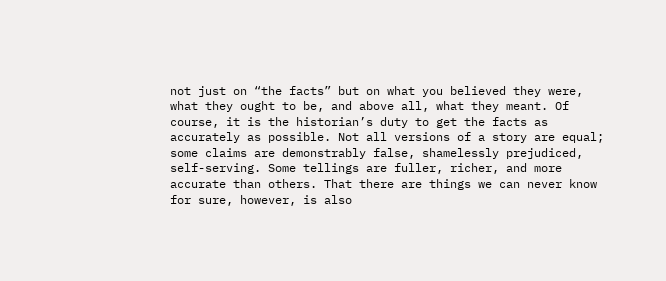not just on “the facts” but on what you believed they were, what they ought to be, and above all, what they meant. Of course, it is the historian’s duty to get the facts as accurately as possible. Not all versions of a story are equal; some claims are demonstrably false, shamelessly prejudiced, self-serving. Some tellings are fuller, richer, and more accurate than others. That there are things we can never know for sure, however, is also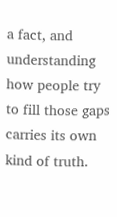a fact, and understanding how people try to fill those gaps carries its own kind of truth.